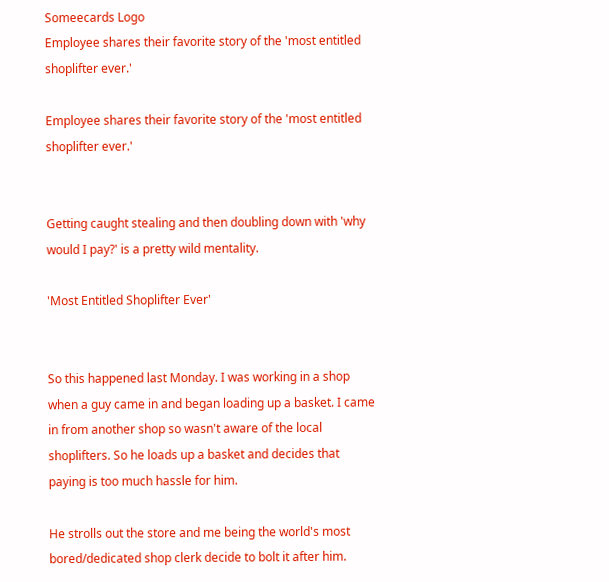Someecards Logo
Employee shares their favorite story of the 'most entitled shoplifter ever.'

Employee shares their favorite story of the 'most entitled shoplifter ever.'


Getting caught stealing and then doubling down with 'why would I pay?' is a pretty wild mentality.

'Most Entitled Shoplifter Ever'


So this happened last Monday. I was working in a shop when a guy came in and began loading up a basket. I came in from another shop so wasn't aware of the local shoplifters. So he loads up a basket and decides that paying is too much hassle for him.

He strolls out the store and me being the world's most bored/dedicated shop clerk decide to bolt it after him.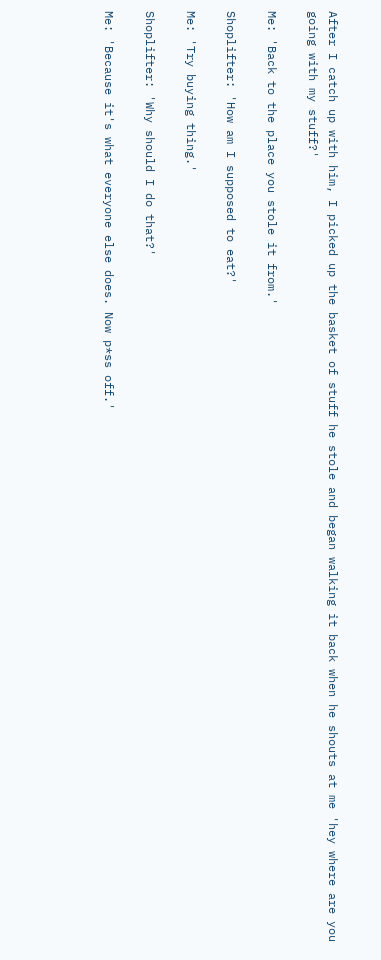After I catch up with him, I picked up the basket of stuff he stole and began walking it back when he shouts at me 'hey where are you going with my stuff?'

Me: 'Back to the place you stole it from.'

Shoplifter: 'How am I supposed to eat?'

Me: 'Try buying thing.'

Shoplifter: 'Why should I do that?'

Me: 'Because it's what everyone else does. Now p*ss off.'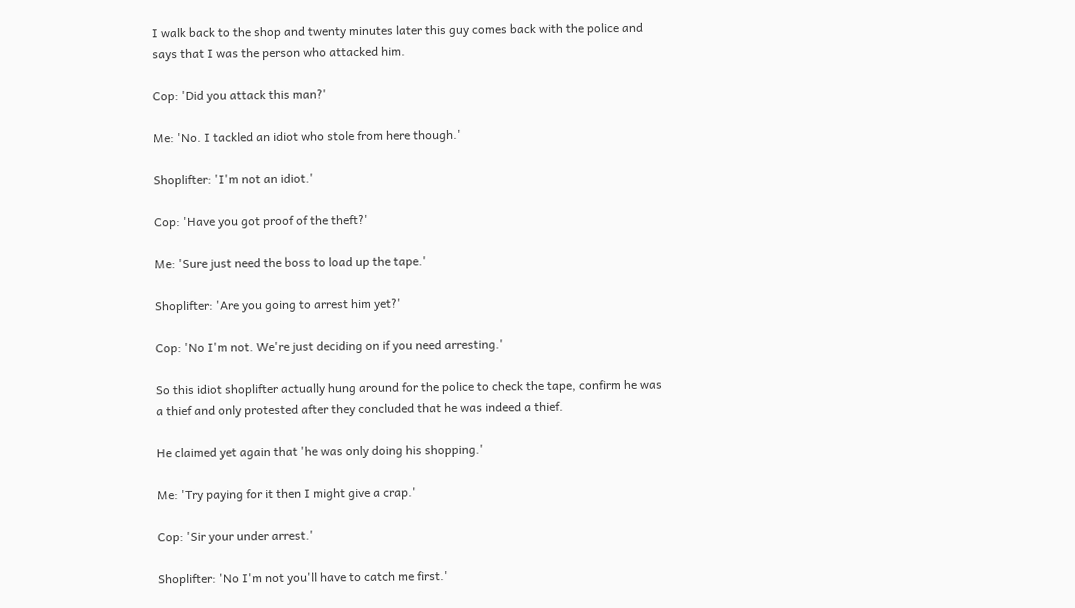I walk back to the shop and twenty minutes later this guy comes back with the police and says that I was the person who attacked him.

Cop: 'Did you attack this man?'

Me: 'No. I tackled an idiot who stole from here though.'

Shoplifter: 'I'm not an idiot.'

Cop: 'Have you got proof of the theft?'

Me: 'Sure just need the boss to load up the tape.'

Shoplifter: 'Are you going to arrest him yet?'

Cop: 'No I'm not. We're just deciding on if you need arresting.'

So this idiot shoplifter actually hung around for the police to check the tape, confirm he was a thief and only protested after they concluded that he was indeed a thief.

He claimed yet again that 'he was only doing his shopping.'

Me: 'Try paying for it then I might give a crap.'

Cop: 'Sir your under arrest.'

Shoplifter: 'No I'm not you'll have to catch me first.'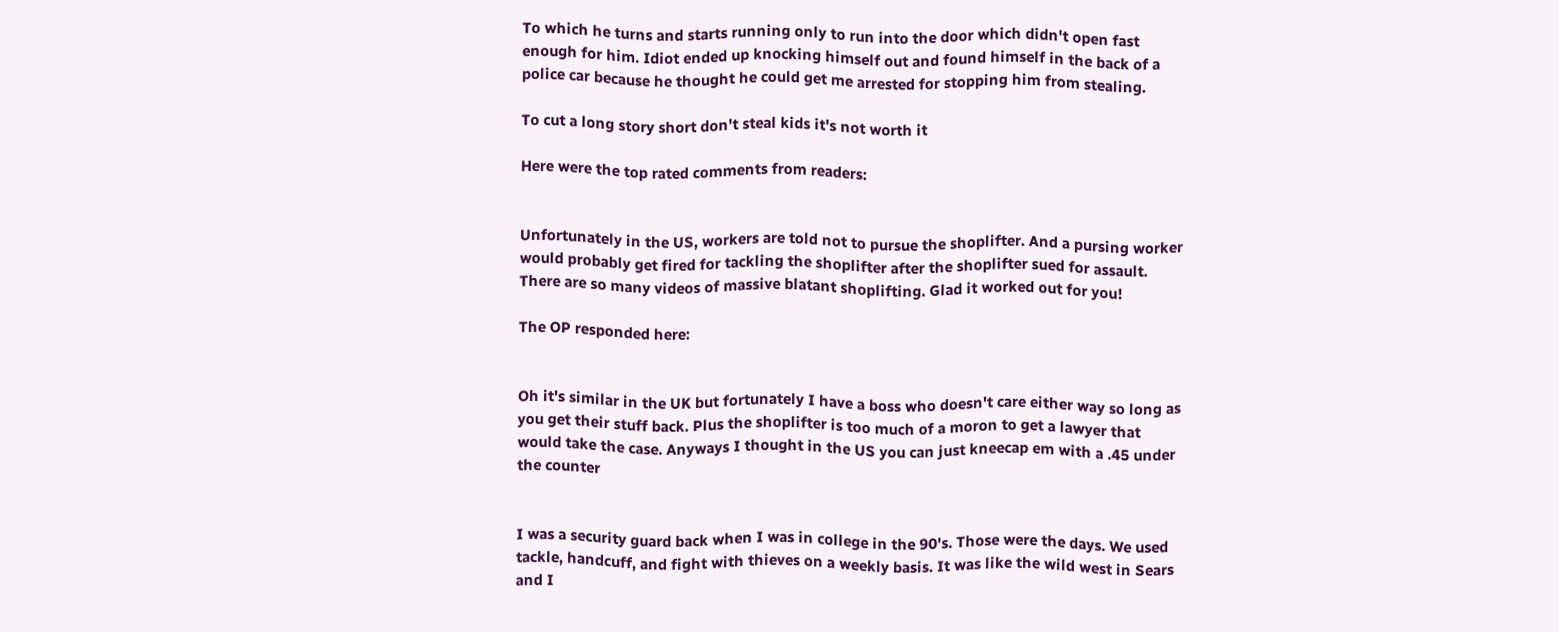To which he turns and starts running only to run into the door which didn't open fast enough for him. Idiot ended up knocking himself out and found himself in the back of a police car because he thought he could get me arrested for stopping him from stealing.

To cut a long story short don't steal kids it's not worth it

Here were the top rated comments from readers:


Unfortunately in the US, workers are told not to pursue the shoplifter. And a pursing worker would probably get fired for tackling the shoplifter after the shoplifter sued for assault. There are so many videos of massive blatant shoplifting. Glad it worked out for you!

The OP responded here:


Oh it's similar in the UK but fortunately I have a boss who doesn't care either way so long as you get their stuff back. Plus the shoplifter is too much of a moron to get a lawyer that would take the case. Anyways I thought in the US you can just kneecap em with a .45 under the counter


I was a security guard back when I was in college in the 90's. Those were the days. We used tackle, handcuff, and fight with thieves on a weekly basis. It was like the wild west in Sears and I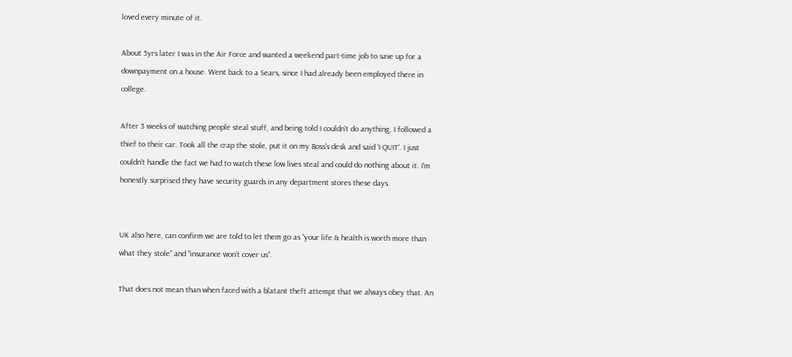loved every minute of it.

About 5yrs later I was in the Air Force and wanted a weekend part-time job to save up for a downpayment on a house. Went back to a Sears, since I had already been employed there in college.

After 3 weeks of watching people steal stuff, and being told I couldn't do anything, I followed a thief to their car. Took all the crap the stole, put it on my Boss's desk and said 'I QUIT'. I just couldn't handle the fact we had to watch these low lives steal and could do nothing about it. I'm honestly surprised they have security guards in any department stores these days.


UK also here, can confirm we are told to let them go as “your life & health is worth more than what they stole” and “insurance won’t cover us”.

That does not mean than when faced with a blatant theft attempt that we always obey that. An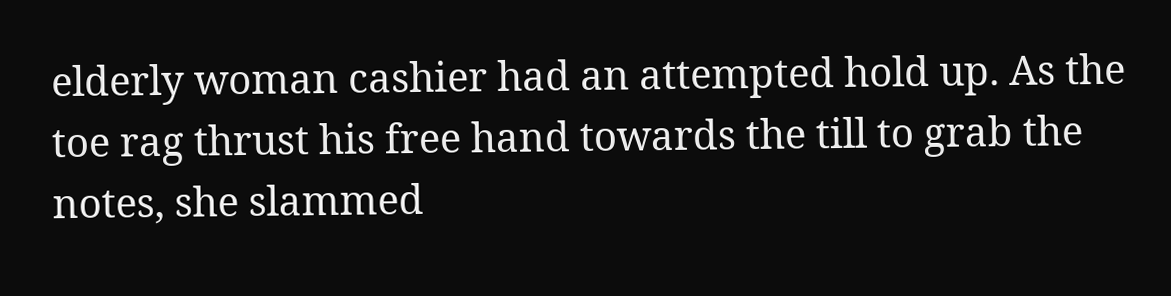elderly woman cashier had an attempted hold up. As the toe rag thrust his free hand towards the till to grab the notes, she slammed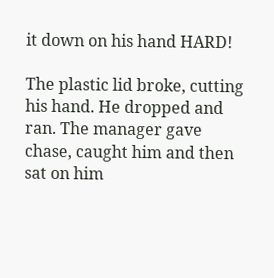it down on his hand HARD!

The plastic lid broke, cutting his hand. He dropped and ran. The manager gave chase, caught him and then sat on him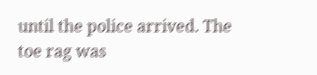until the police arrived. The toe rag was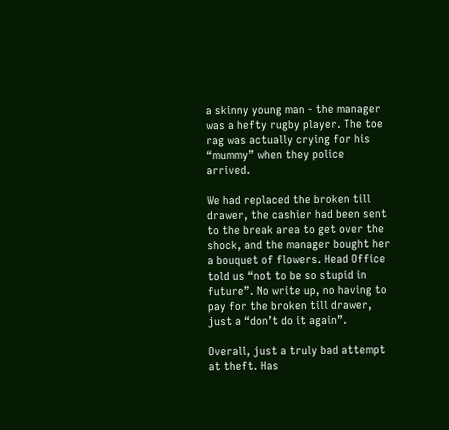a skinny young man - the manager was a hefty rugby player. The toe rag was actually crying for his “mummy” when they police arrived.

We had replaced the broken till drawer, the cashier had been sent to the break area to get over the shock, and the manager bought her a bouquet of flowers. Head Office told us “not to be so stupid in future”. No write up, no having to pay for the broken till drawer, just a “don’t do it again”.

Overall, just a truly bad attempt at theft. Has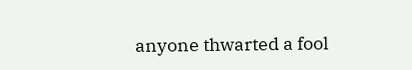anyone thwarted a fool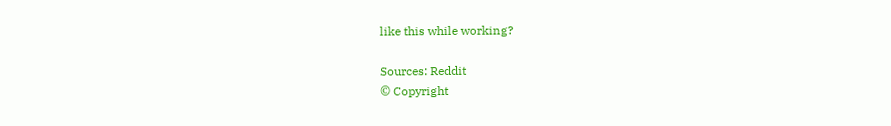like this while working?

Sources: Reddit
© Copyright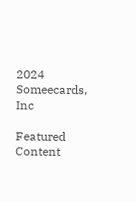2024 Someecards, Inc

Featured Content